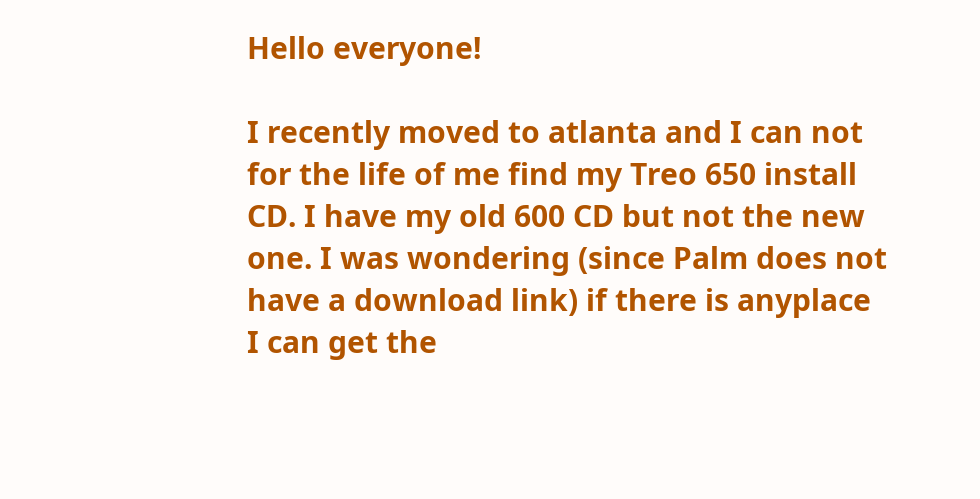Hello everyone!

I recently moved to atlanta and I can not for the life of me find my Treo 650 install CD. I have my old 600 CD but not the new one. I was wondering (since Palm does not have a download link) if there is anyplace I can get the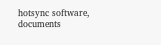hotsync software, documents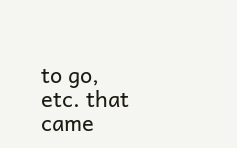to go, etc. that came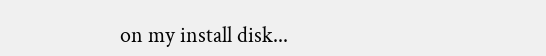on my install disk...